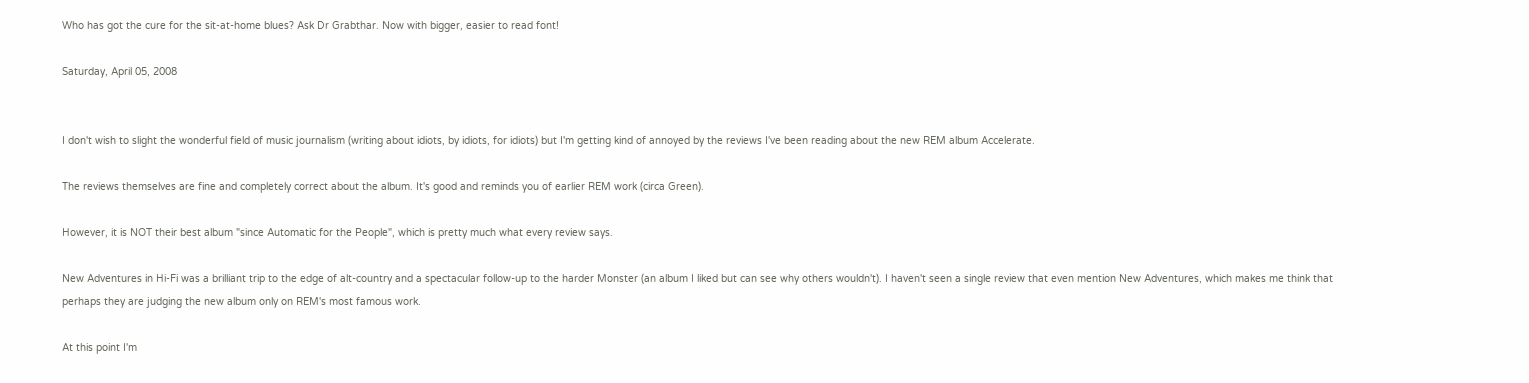Who has got the cure for the sit-at-home blues? Ask Dr Grabthar. Now with bigger, easier to read font!

Saturday, April 05, 2008


I don't wish to slight the wonderful field of music journalism (writing about idiots, by idiots, for idiots) but I'm getting kind of annoyed by the reviews I've been reading about the new REM album Accelerate.

The reviews themselves are fine and completely correct about the album. It's good and reminds you of earlier REM work (circa Green).

However, it is NOT their best album "since Automatic for the People", which is pretty much what every review says.

New Adventures in Hi-Fi was a brilliant trip to the edge of alt-country and a spectacular follow-up to the harder Monster (an album I liked but can see why others wouldn't). I haven't seen a single review that even mention New Adventures, which makes me think that perhaps they are judging the new album only on REM's most famous work.

At this point I'm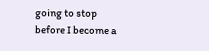going to stop before I become a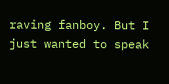raving fanboy. But I just wanted to speak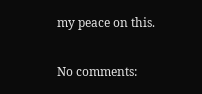my peace on this.

No comments: